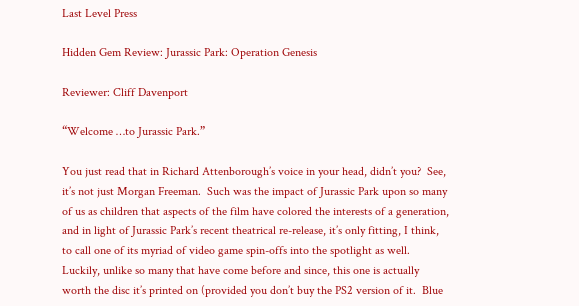Last Level Press

Hidden Gem Review: Jurassic Park: Operation Genesis

Reviewer: Cliff Davenport

“Welcome …to Jurassic Park.”

You just read that in Richard Attenborough’s voice in your head, didn’t you?  See, it’s not just Morgan Freeman.  Such was the impact of Jurassic Park upon so many of us as children that aspects of the film have colored the interests of a generation, and in light of Jurassic Park’s recent theatrical re-release, it’s only fitting, I think, to call one of its myriad of video game spin-offs into the spotlight as well.  Luckily, unlike so many that have come before and since, this one is actually worth the disc it’s printed on (provided you don’t buy the PS2 version of it.  Blue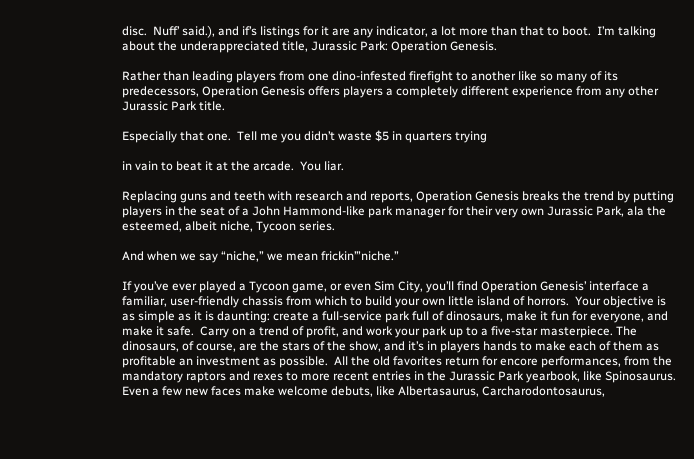disc.  Nuff’ said.), and if’s listings for it are any indicator, a lot more than that to boot.  I’m talking about the underappreciated title, Jurassic Park: Operation Genesis.

Rather than leading players from one dino-infested firefight to another like so many of its predecessors, Operation Genesis offers players a completely different experience from any other Jurassic Park title.

Especially that one.  Tell me you didn’t waste $5 in quarters trying

in vain to beat it at the arcade.  You liar.

Replacing guns and teeth with research and reports, Operation Genesis breaks the trend by putting players in the seat of a John Hammond-like park manager for their very own Jurassic Park, ala the esteemed, albeit niche, Tycoon series.

And when we say “niche,” we mean frickin’”niche.”

If you’ve ever played a Tycoon game, or even Sim City, you’ll find Operation Genesis’ interface a familiar, user-friendly chassis from which to build your own little island of horrors.  Your objective is as simple as it is daunting: create a full-service park full of dinosaurs, make it fun for everyone, and make it safe.  Carry on a trend of profit, and work your park up to a five-star masterpiece. The dinosaurs, of course, are the stars of the show, and it’s in players hands to make each of them as profitable an investment as possible.  All the old favorites return for encore performances, from the mandatory raptors and rexes to more recent entries in the Jurassic Park yearbook, like Spinosaurus.  Even a few new faces make welcome debuts, like Albertasaurus, Carcharodontosaurus,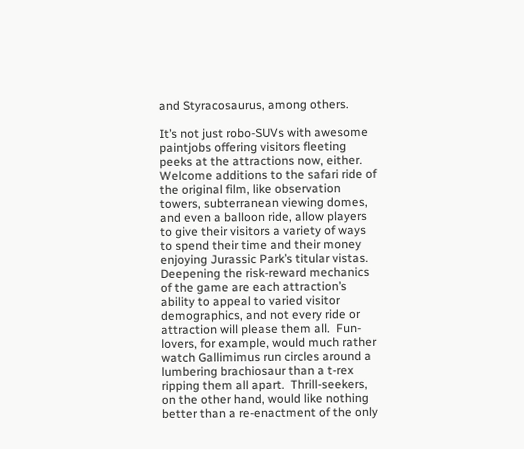and Styracosaurus, among others.

It’s not just robo-SUVs with awesome paintjobs offering visitors fleeting peeks at the attractions now, either.  Welcome additions to the safari ride of the original film, like observation towers, subterranean viewing domes, and even a balloon ride, allow players to give their visitors a variety of ways to spend their time and their money enjoying Jurassic Park’s titular vistas.  Deepening the risk-reward mechanics of the game are each attraction’s ability to appeal to varied visitor demographics, and not every ride or attraction will please them all.  Fun-lovers, for example, would much rather watch Gallimimus run circles around a lumbering brachiosaur than a t-rex ripping them all apart.  Thrill-seekers, on the other hand, would like nothing better than a re-enactment of the only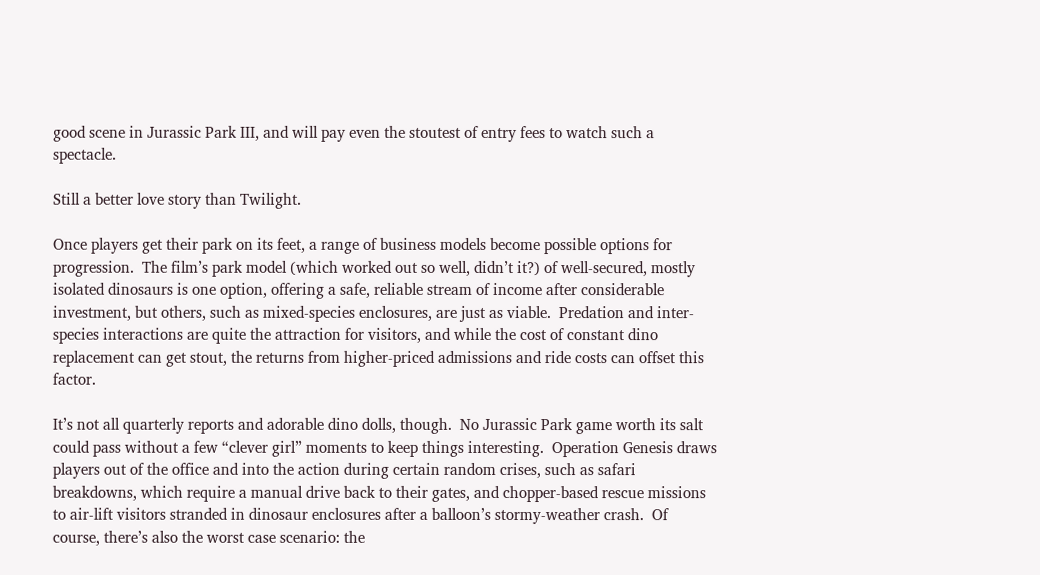good scene in Jurassic Park III, and will pay even the stoutest of entry fees to watch such a spectacle.

Still a better love story than Twilight.

Once players get their park on its feet, a range of business models become possible options for progression.  The film’s park model (which worked out so well, didn’t it?) of well-secured, mostly isolated dinosaurs is one option, offering a safe, reliable stream of income after considerable investment, but others, such as mixed-species enclosures, are just as viable.  Predation and inter-species interactions are quite the attraction for visitors, and while the cost of constant dino replacement can get stout, the returns from higher-priced admissions and ride costs can offset this factor.

It’s not all quarterly reports and adorable dino dolls, though.  No Jurassic Park game worth its salt could pass without a few “clever girl” moments to keep things interesting.  Operation Genesis draws players out of the office and into the action during certain random crises, such as safari breakdowns, which require a manual drive back to their gates, and chopper-based rescue missions to air-lift visitors stranded in dinosaur enclosures after a balloon’s stormy-weather crash.  Of course, there’s also the worst case scenario: the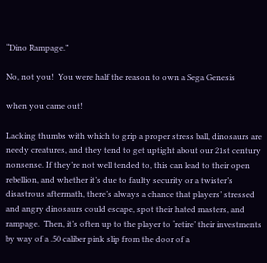“Dino Rampage.”

No, not you!  You were half the reason to own a Sega Genesis

when you came out!

Lacking thumbs with which to grip a proper stress ball, dinosaurs are needy creatures, and they tend to get uptight about our 21st century nonsense. If they’re not well tended to, this can lead to their open rebellion, and whether it’s due to faulty security or a twister’s disastrous aftermath, there’s always a chance that players’ stressed and angry dinosaurs could escape, spot their hated masters, and rampage.  Then, it’s often up to the player to ‘retire’ their investments by way of a .50 caliber pink slip from the door of a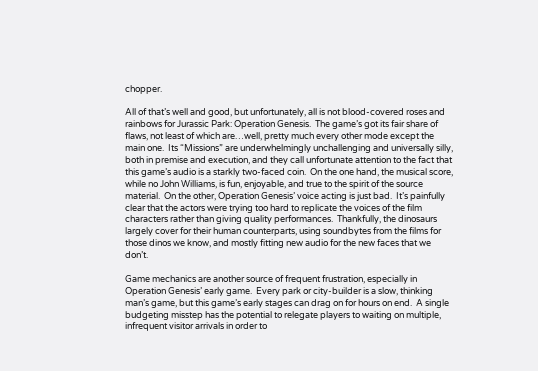chopper.

All of that’s well and good, but unfortunately, all is not blood-covered roses and rainbows for Jurassic Park: Operation Genesis.  The game’s got its fair share of flaws, not least of which are…well, pretty much every other mode except the main one.  Its “Missions” are underwhelmingly unchallenging and universally silly, both in premise and execution, and they call unfortunate attention to the fact that this game’s audio is a starkly two-faced coin.  On the one hand, the musical score, while no John Williams, is fun, enjoyable, and true to the spirit of the source material.  On the other, Operation Genesis’ voice acting is just bad.  It’s painfully clear that the actors were trying too hard to replicate the voices of the film characters rather than giving quality performances.  Thankfully, the dinosaurs largely cover for their human counterparts, using soundbytes from the films for those dinos we know, and mostly fitting new audio for the new faces that we don’t.

Game mechanics are another source of frequent frustration, especially in Operation Genesis’ early game.  Every park or city-builder is a slow, thinking man’s game, but this game’s early stages can drag on for hours on end.  A single budgeting misstep has the potential to relegate players to waiting on multiple, infrequent visitor arrivals in order to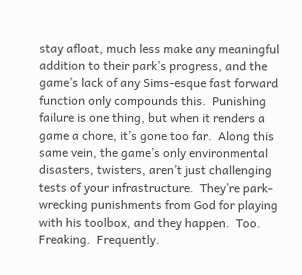stay afloat, much less make any meaningful addition to their park’s progress, and the game’s lack of any Sims-esque fast forward function only compounds this.  Punishing failure is one thing, but when it renders a game a chore, it’s gone too far.  Along this same vein, the game’s only environmental disasters, twisters, aren’t just challenging tests of your infrastructure.  They’re park-wrecking punishments from God for playing with his toolbox, and they happen.  Too. Freaking.  Frequently.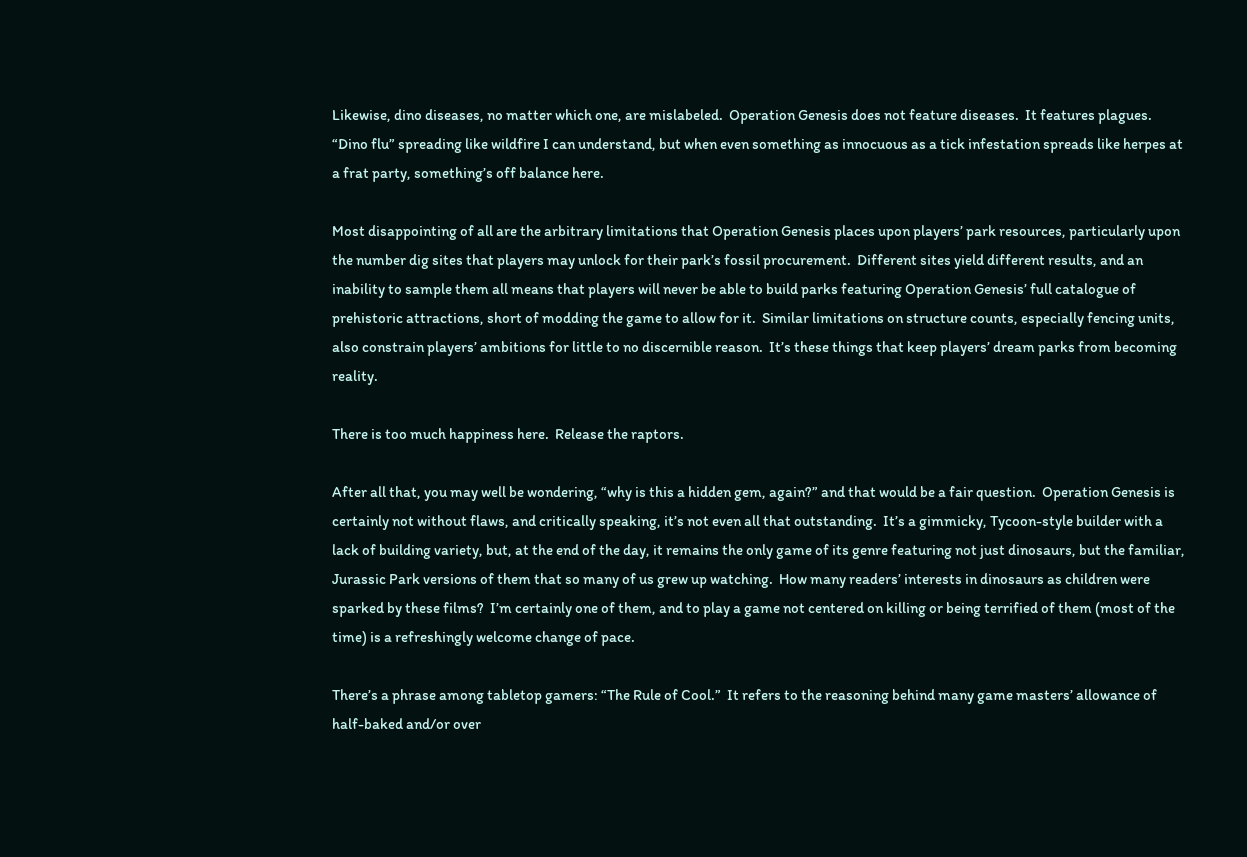Likewise, dino diseases, no matter which one, are mislabeled.  Operation Genesis does not feature diseases.  It features plagues. “Dino flu” spreading like wildfire I can understand, but when even something as innocuous as a tick infestation spreads like herpes at a frat party, something’s off balance here.

Most disappointing of all are the arbitrary limitations that Operation Genesis places upon players’ park resources, particularly upon the number dig sites that players may unlock for their park’s fossil procurement.  Different sites yield different results, and an inability to sample them all means that players will never be able to build parks featuring Operation Genesis’ full catalogue of prehistoric attractions, short of modding the game to allow for it.  Similar limitations on structure counts, especially fencing units, also constrain players’ ambitions for little to no discernible reason.  It’s these things that keep players’ dream parks from becoming reality.

There is too much happiness here.  Release the raptors.

After all that, you may well be wondering, “why is this a hidden gem, again?” and that would be a fair question.  Operation Genesis is certainly not without flaws, and critically speaking, it’s not even all that outstanding.  It’s a gimmicky, Tycoon-style builder with a lack of building variety, but, at the end of the day, it remains the only game of its genre featuring not just dinosaurs, but the familiar, Jurassic Park versions of them that so many of us grew up watching.  How many readers’ interests in dinosaurs as children were sparked by these films?  I’m certainly one of them, and to play a game not centered on killing or being terrified of them (most of the time) is a refreshingly welcome change of pace.

There’s a phrase among tabletop gamers: “The Rule of Cool.”  It refers to the reasoning behind many game masters’ allowance of half-baked and/or over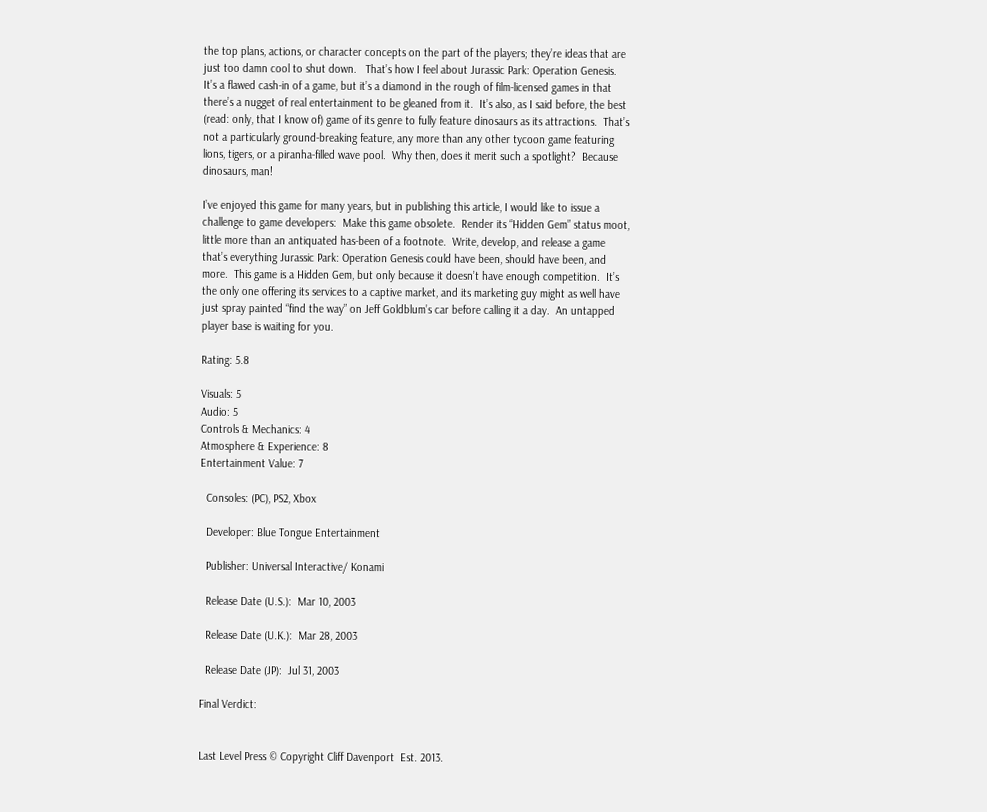the top plans, actions, or character concepts on the part of the players; they’re ideas that are just too damn cool to shut down.   That’s how I feel about Jurassic Park: Operation Genesis.  It’s a flawed cash-in of a game, but it’s a diamond in the rough of film-licensed games in that there’s a nugget of real entertainment to be gleaned from it.  It’s also, as I said before, the best (read: only, that I know of) game of its genre to fully feature dinosaurs as its attractions.  That’s not a particularly ground-breaking feature, any more than any other tycoon game featuring lions, tigers, or a piranha-filled wave pool.  Why then, does it merit such a spotlight?  Because dinosaurs, man!

I’ve enjoyed this game for many years, but in publishing this article, I would like to issue a challenge to game developers:  Make this game obsolete.  Render its “Hidden Gem” status moot, little more than an antiquated has-been of a footnote.  Write, develop, and release a game that’s everything Jurassic Park: Operation Genesis could have been, should have been, and more.  This game is a Hidden Gem, but only because it doesn’t have enough competition.  It’s the only one offering its services to a captive market, and its marketing guy might as well have just spray painted “find the way” on Jeff Goldblum’s car before calling it a day.  An untapped player base is waiting for you.

Rating: 5.8

Visuals: 5
Audio: 5
Controls & Mechanics: 4
Atmosphere & Experience: 8
Entertainment Value: 7

  Consoles: (PC), PS2, Xbox

  Developer: Blue Tongue Entertainment

  Publisher: Universal Interactive/ Konami

  Release Date (U.S.):  Mar 10, 2003

  Release Date (U.K.):  Mar 28, 2003

  Release Date (JP):  Jul 31, 2003

Final Verdict:


Last Level Press © Copyright Cliff Davenport  Est. 2013.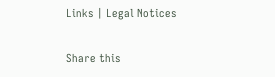Links | Legal Notices

Share this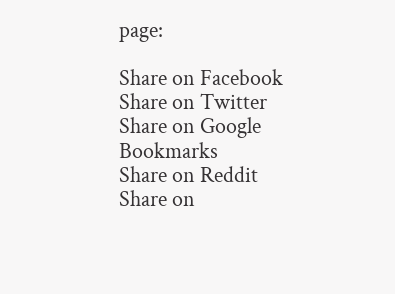page:

Share on Facebook
Share on Twitter
Share on Google Bookmarks
Share on Reddit
Share on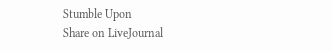Stumble Upon
Share on LiveJournal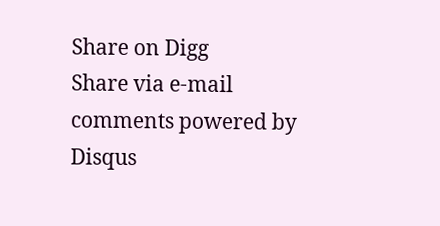Share on Digg
Share via e-mail
comments powered by Disqus